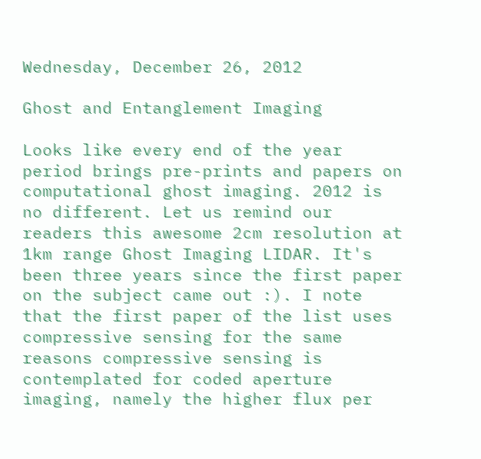Wednesday, December 26, 2012

Ghost and Entanglement Imaging

Looks like every end of the year period brings pre-prints and papers on computational ghost imaging. 2012 is no different. Let us remind our readers this awesome 2cm resolution at 1km range Ghost Imaging LIDAR. It's been three years since the first paper on the subject came out :). I note that the first paper of the list uses compressive sensing for the same reasons compressive sensing is contemplated for coded aperture imaging, namely the higher flux per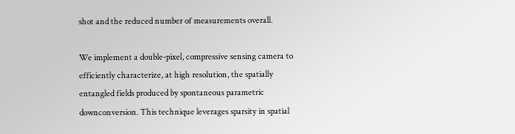shot and the reduced number of measurements overall.

We implement a double-pixel, compressive sensing camera to efficiently characterize, at high resolution, the spatially entangled fields produced by spontaneous parametric downconversion. This technique leverages sparsity in spatial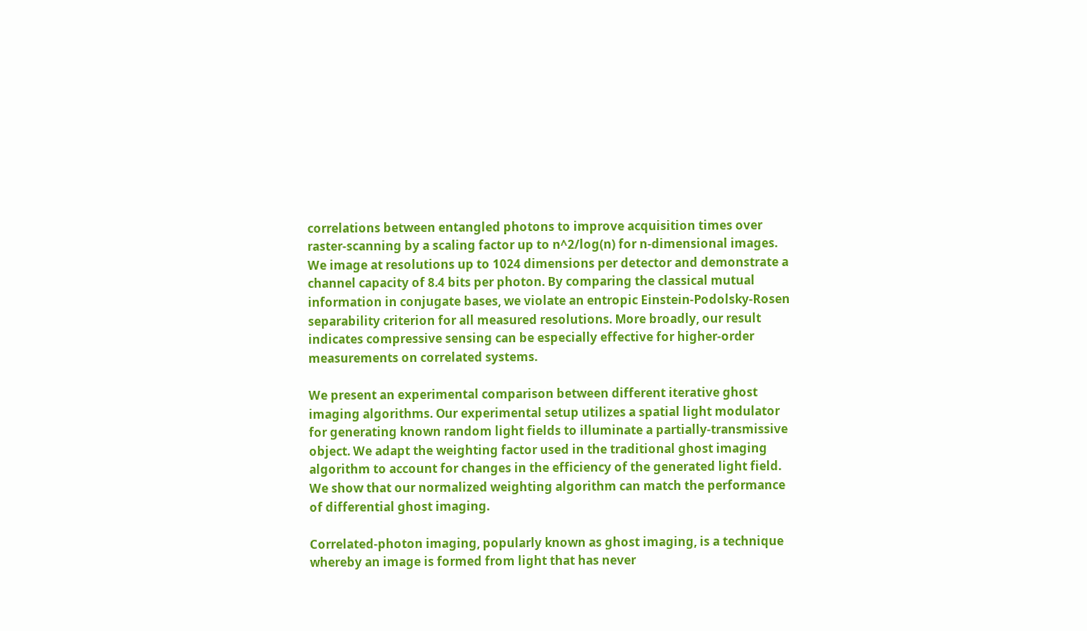correlations between entangled photons to improve acquisition times over raster-scanning by a scaling factor up to n^2/log(n) for n-dimensional images. We image at resolutions up to 1024 dimensions per detector and demonstrate a channel capacity of 8.4 bits per photon. By comparing the classical mutual information in conjugate bases, we violate an entropic Einstein-Podolsky-Rosen separability criterion for all measured resolutions. More broadly, our result indicates compressive sensing can be especially effective for higher-order measurements on correlated systems.

We present an experimental comparison between different iterative ghost imaging algorithms. Our experimental setup utilizes a spatial light modulator for generating known random light fields to illuminate a partially-transmissive object. We adapt the weighting factor used in the traditional ghost imaging algorithm to account for changes in the efficiency of the generated light field. We show that our normalized weighting algorithm can match the performance of differential ghost imaging.

Correlated-photon imaging, popularly known as ghost imaging, is a technique whereby an image is formed from light that has never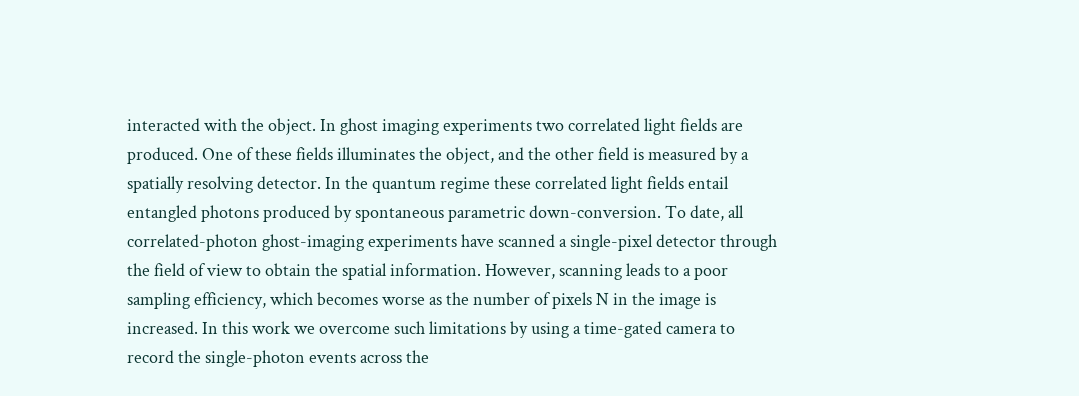interacted with the object. In ghost imaging experiments two correlated light fields are produced. One of these fields illuminates the object, and the other field is measured by a spatially resolving detector. In the quantum regime these correlated light fields entail entangled photons produced by spontaneous parametric down-conversion. To date, all correlated-photon ghost-imaging experiments have scanned a single-pixel detector through the field of view to obtain the spatial information. However, scanning leads to a poor sampling efficiency, which becomes worse as the number of pixels N in the image is increased. In this work we overcome such limitations by using a time-gated camera to record the single-photon events across the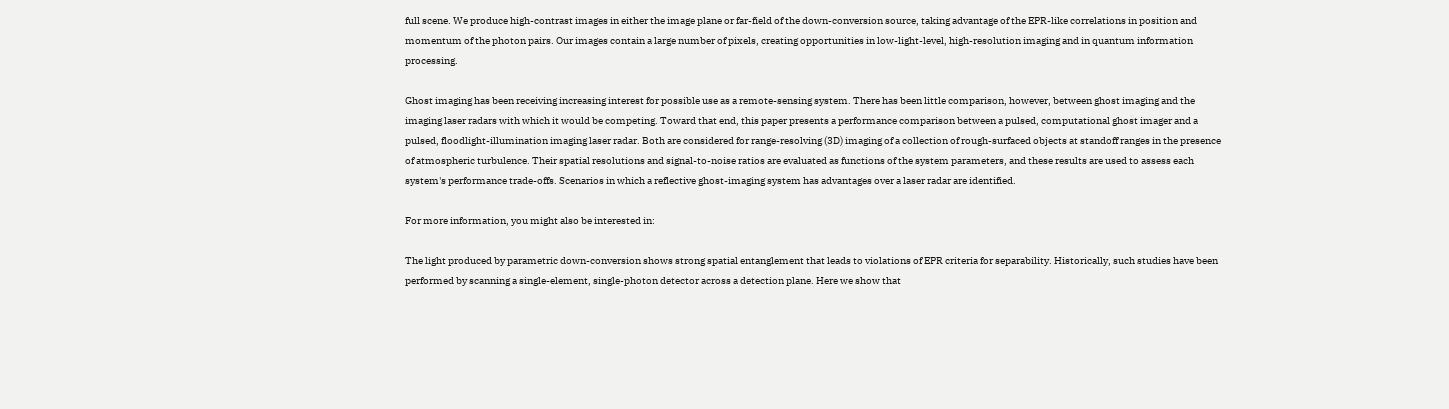full scene. We produce high-contrast images in either the image plane or far-field of the down-conversion source, taking advantage of the EPR-like correlations in position and momentum of the photon pairs. Our images contain a large number of pixels, creating opportunities in low-light-level, high-resolution imaging and in quantum information processing.

Ghost imaging has been receiving increasing interest for possible use as a remote-sensing system. There has been little comparison, however, between ghost imaging and the imaging laser radars with which it would be competing. Toward that end, this paper presents a performance comparison between a pulsed, computational ghost imager and a pulsed, floodlight-illumination imaging laser radar. Both are considered for range-resolving (3D) imaging of a collection of rough-surfaced objects at standoff ranges in the presence of atmospheric turbulence. Their spatial resolutions and signal-to-noise ratios are evaluated as functions of the system parameters, and these results are used to assess each system's performance trade-offs. Scenarios in which a reflective ghost-imaging system has advantages over a laser radar are identified.

For more information, you might also be interested in:

The light produced by parametric down-conversion shows strong spatial entanglement that leads to violations of EPR criteria for separability. Historically, such studies have been performed by scanning a single-element, single-photon detector across a detection plane. Here we show that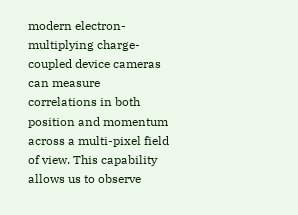modern electron-multiplying charge-coupled device cameras can measure correlations in both position and momentum across a multi-pixel field of view. This capability allows us to observe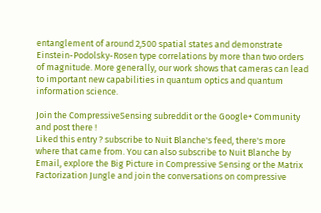entanglement of around 2,500 spatial states and demonstrate Einstein-Podolsky-Rosen type correlations by more than two orders of magnitude. More generally, our work shows that cameras can lead to important new capabilities in quantum optics and quantum information science.

Join the CompressiveSensing subreddit or the Google+ Community and post there !
Liked this entry ? subscribe to Nuit Blanche's feed, there's more where that came from. You can also subscribe to Nuit Blanche by Email, explore the Big Picture in Compressive Sensing or the Matrix Factorization Jungle and join the conversations on compressive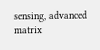sensing, advanced matrix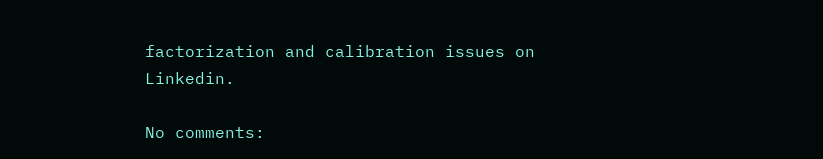factorization and calibration issues on Linkedin.

No comments: